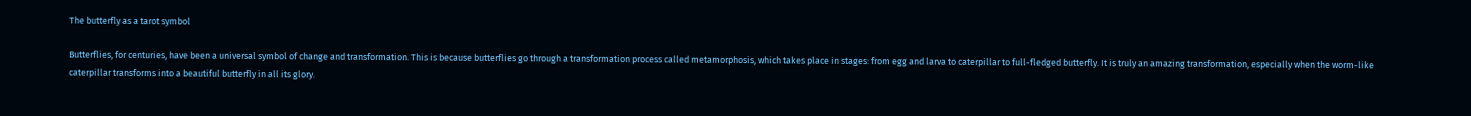The butterfly as a tarot symbol

Butterflies, for centuries, have been a universal symbol of change and transformation. This is because butterflies go through a transformation process called metamorphosis, which takes place in stages: from egg and larva to caterpillar to full-fledged butterfly. It is truly an amazing transformation, especially when the worm-like caterpillar transforms into a beautiful butterfly in all its glory.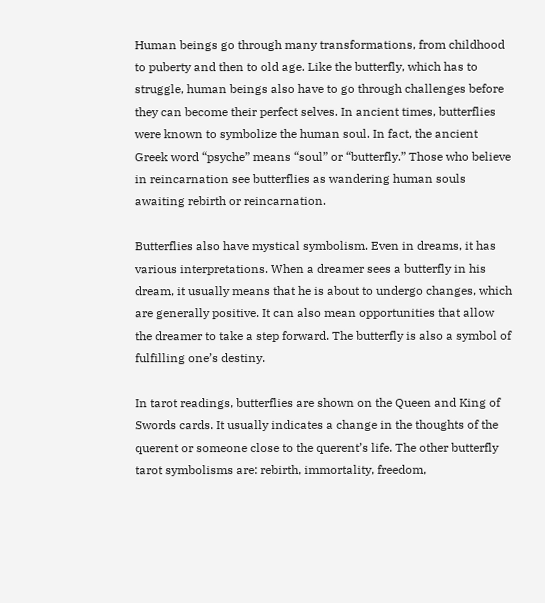Human beings go through many transformations, from childhood to puberty and then to old age. Like the butterfly, which has to struggle, human beings also have to go through challenges before they can become their perfect selves. In ancient times, butterflies were known to symbolize the human soul. In fact, the ancient Greek word “psyche” means “soul” or “butterfly.” Those who believe in reincarnation see butterflies as wandering human souls awaiting rebirth or reincarnation.

Butterflies also have mystical symbolism. Even in dreams, it has various interpretations. When a dreamer sees a butterfly in his dream, it usually means that he is about to undergo changes, which are generally positive. It can also mean opportunities that allow the dreamer to take a step forward. The butterfly is also a symbol of fulfilling one’s destiny.

In tarot readings, butterflies are shown on the Queen and King of Swords cards. It usually indicates a change in the thoughts of the querent or someone close to the querent’s life. The other butterfly tarot symbolisms are: rebirth, immortality, freedom,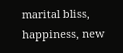marital bliss, happiness, new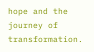hope and the journey of transformation.